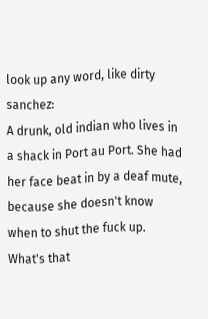look up any word, like dirty sanchez:
A drunk, old indian who lives in a shack in Port au Port. She had her face beat in by a deaf mute, because she doesn't know when to shut the fuck up.
What's that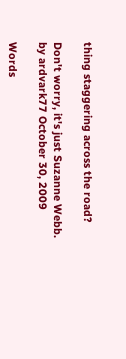thing staggering across the road?

Don't worry, it's just Suzanne Webb.
by ardvark77 October 30, 2009

Words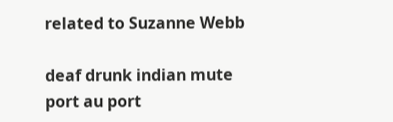related to Suzanne Webb

deaf drunk indian mute port au port